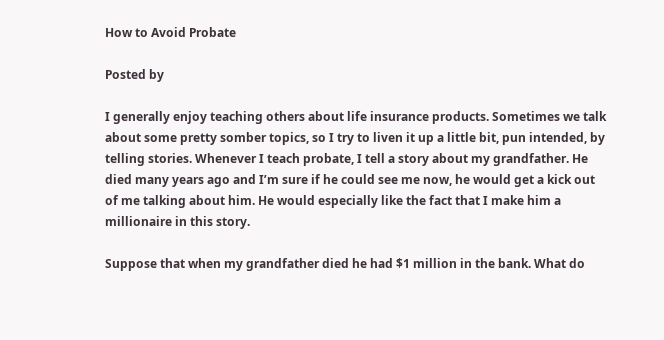How to Avoid Probate

Posted by

I generally enjoy teaching others about life insurance products. Sometimes we talk about some pretty somber topics, so I try to liven it up a little bit, pun intended, by telling stories. Whenever I teach probate, I tell a story about my grandfather. He died many years ago and I’m sure if he could see me now, he would get a kick out of me talking about him. He would especially like the fact that I make him a millionaire in this story.

Suppose that when my grandfather died he had $1 million in the bank. What do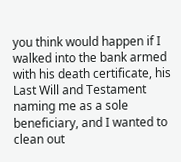you think would happen if I walked into the bank armed with his death certificate, his Last Will and Testament naming me as a sole beneficiary, and I wanted to clean out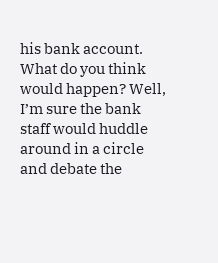his bank account. What do you think would happen? Well, I’m sure the bank staff would huddle around in a circle and debate the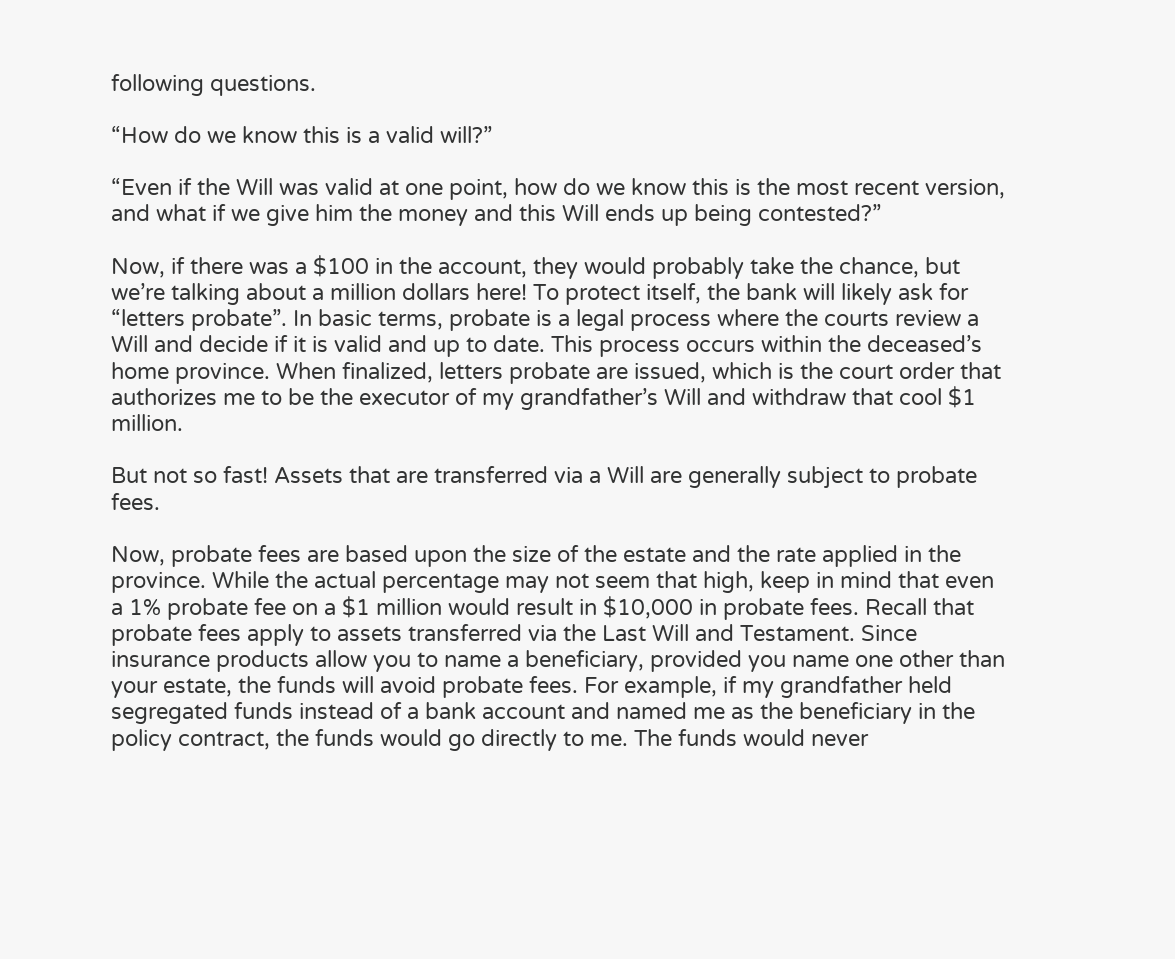following questions.

“How do we know this is a valid will?”

“Even if the Will was valid at one point, how do we know this is the most recent version, and what if we give him the money and this Will ends up being contested?”

Now, if there was a $100 in the account, they would probably take the chance, but we’re talking about a million dollars here! To protect itself, the bank will likely ask for “letters probate”. In basic terms, probate is a legal process where the courts review a Will and decide if it is valid and up to date. This process occurs within the deceased’s home province. When finalized, letters probate are issued, which is the court order that authorizes me to be the executor of my grandfather’s Will and withdraw that cool $1 million.

But not so fast! Assets that are transferred via a Will are generally subject to probate fees.

Now, probate fees are based upon the size of the estate and the rate applied in the province. While the actual percentage may not seem that high, keep in mind that even a 1% probate fee on a $1 million would result in $10,000 in probate fees. Recall that probate fees apply to assets transferred via the Last Will and Testament. Since insurance products allow you to name a beneficiary, provided you name one other than your estate, the funds will avoid probate fees. For example, if my grandfather held segregated funds instead of a bank account and named me as the beneficiary in the policy contract, the funds would go directly to me. The funds would never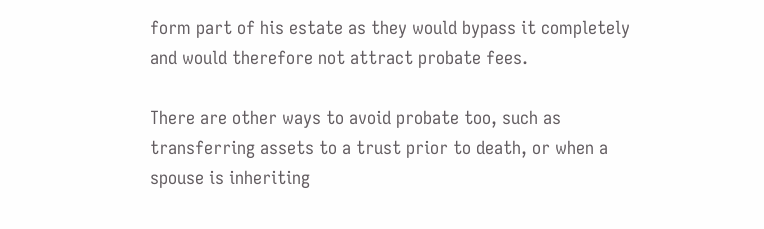form part of his estate as they would bypass it completely and would therefore not attract probate fees.

There are other ways to avoid probate too, such as transferring assets to a trust prior to death, or when a spouse is inheriting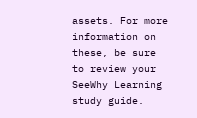assets. For more information on these, be sure to review your SeeWhy Learning study guide.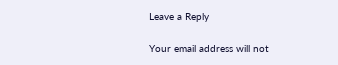Leave a Reply

Your email address will not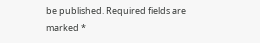be published. Required fields are marked *